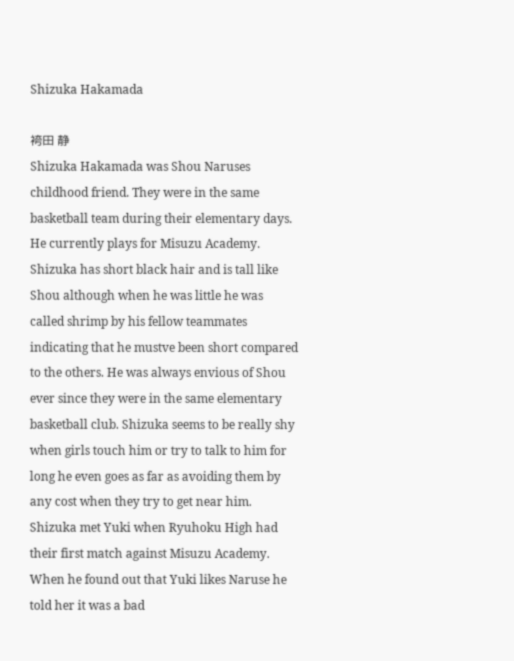Shizuka Hakamada

袴田 静
Shizuka Hakamada was Shou Naruses childhood friend. They were in the same basketball team during their elementary days. He currently plays for Misuzu Academy. Shizuka has short black hair and is tall like Shou although when he was little he was called shrimp by his fellow teammates indicating that he mustve been short compared to the others. He was always envious of Shou ever since they were in the same elementary basketball club. Shizuka seems to be really shy when girls touch him or try to talk to him for long he even goes as far as avoiding them by any cost when they try to get near him. Shizuka met Yuki when Ryuhoku High had their first match against Misuzu Academy. When he found out that Yuki likes Naruse he told her it was a bad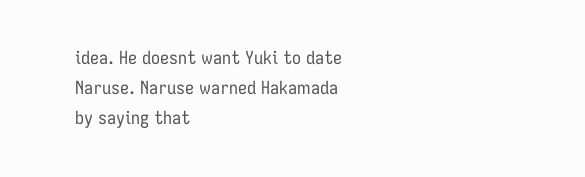idea. He doesnt want Yuki to date Naruse. Naruse warned Hakamada by saying that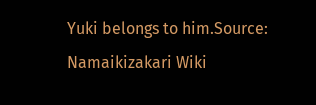Yuki belongs to him.Source: Namaikizakari Wiki